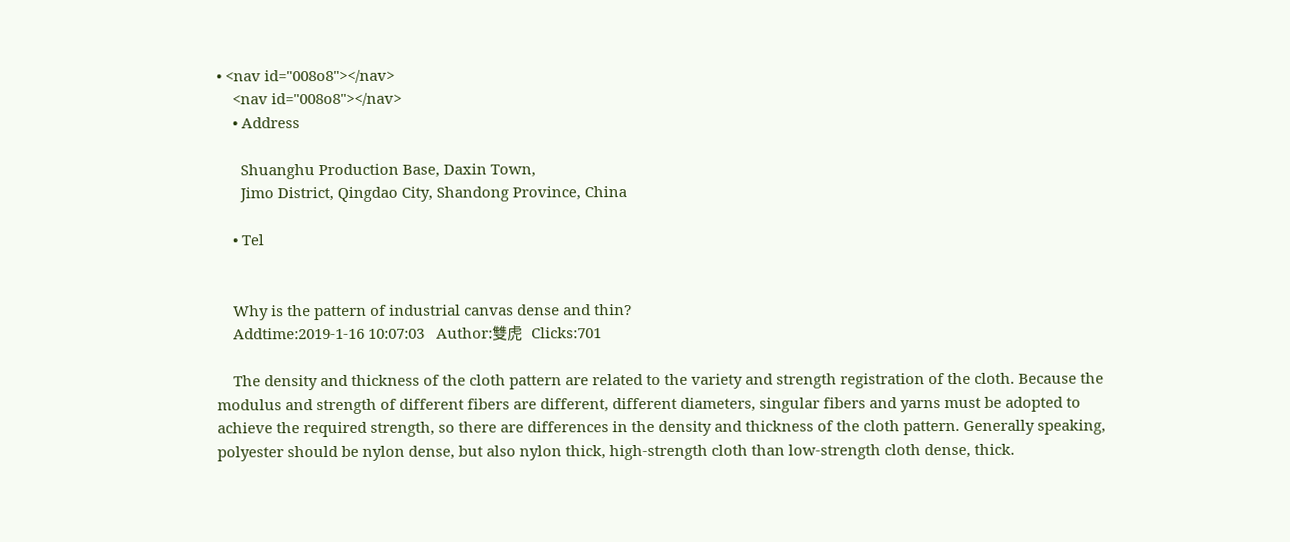• <nav id="008o8"></nav>
    <nav id="008o8"></nav>
    • Address

      Shuanghu Production Base, Daxin Town,
      Jimo District, Qingdao City, Shandong Province, China

    • Tel


    Why is the pattern of industrial canvas dense and thin?
    Addtime:2019-1-16 10:07:03   Author:雙虎   Clicks:701

    The density and thickness of the cloth pattern are related to the variety and strength registration of the cloth. Because the modulus and strength of different fibers are different, different diameters, singular fibers and yarns must be adopted to achieve the required strength, so there are differences in the density and thickness of the cloth pattern. Generally speaking, polyester should be nylon dense, but also nylon thick, high-strength cloth than low-strength cloth dense, thick.